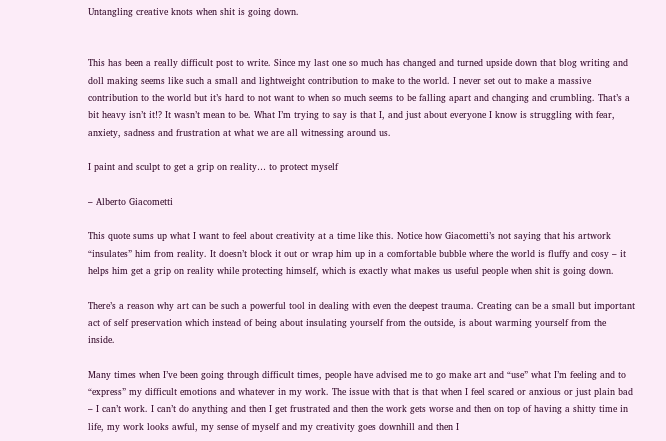Untangling creative knots when shit is going down.


This has been a really difficult post to write. Since my last one so much has changed and turned upside down that blog writing and doll making seems like such a small and lightweight contribution to make to the world. I never set out to make a massive contribution to the world but it’s hard to not want to when so much seems to be falling apart and changing and crumbling. That’s a bit heavy isn’t it!? It wasn’t mean to be. What I’m trying to say is that I, and just about everyone I know is struggling with fear, anxiety, sadness and frustration at what we are all witnessing around us.

I paint and sculpt to get a grip on reality… to protect myself

– Alberto Giacometti

This quote sums up what I want to feel about creativity at a time like this. Notice how Giacometti’s not saying that his artwork “insulates” him from reality. It doesn’t block it out or wrap him up in a comfortable bubble where the world is fluffy and cosy – it helps him get a grip on reality while protecting himself, which is exactly what makes us useful people when shit is going down.

There’s a reason why art can be such a powerful tool in dealing with even the deepest trauma. Creating can be a small but important act of self preservation which instead of being about insulating yourself from the outside, is about warming yourself from the inside.

Many times when I’ve been going through difficult times, people have advised me to go make art and “use” what I’m feeling and to “express” my difficult emotions and whatever in my work. The issue with that is that when I feel scared or anxious or just plain bad – I can’t work. I can’t do anything and then I get frustrated and then the work gets worse and then on top of having a shitty time in life, my work looks awful, my sense of myself and my creativity goes downhill and then I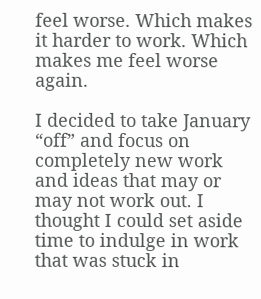feel worse. Which makes it harder to work. Which makes me feel worse again.

I decided to take January “off” and focus on completely new work and ideas that may or may not work out. I thought I could set aside time to indulge in work that was stuck in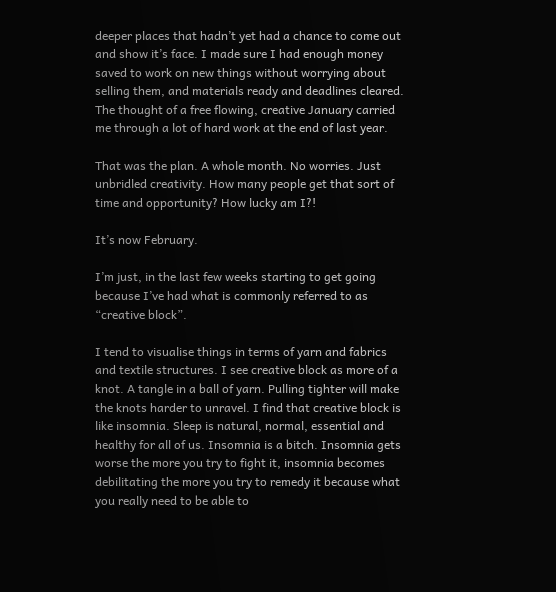deeper places that hadn’t yet had a chance to come out and show it’s face. I made sure I had enough money saved to work on new things without worrying about selling them, and materials ready and deadlines cleared. The thought of a free flowing, creative January carried me through a lot of hard work at the end of last year.

That was the plan. A whole month. No worries. Just unbridled creativity. How many people get that sort of time and opportunity? How lucky am I?!

It’s now February.

I’m just, in the last few weeks starting to get going because I’ve had what is commonly referred to as “creative block”.

I tend to visualise things in terms of yarn and fabrics and textile structures. I see creative block as more of a knot. A tangle in a ball of yarn. Pulling tighter will make the knots harder to unravel. I find that creative block is like insomnia. Sleep is natural, normal, essential and healthy for all of us. Insomnia is a bitch. Insomnia gets worse the more you try to fight it, insomnia becomes debilitating the more you try to remedy it because what you really need to be able to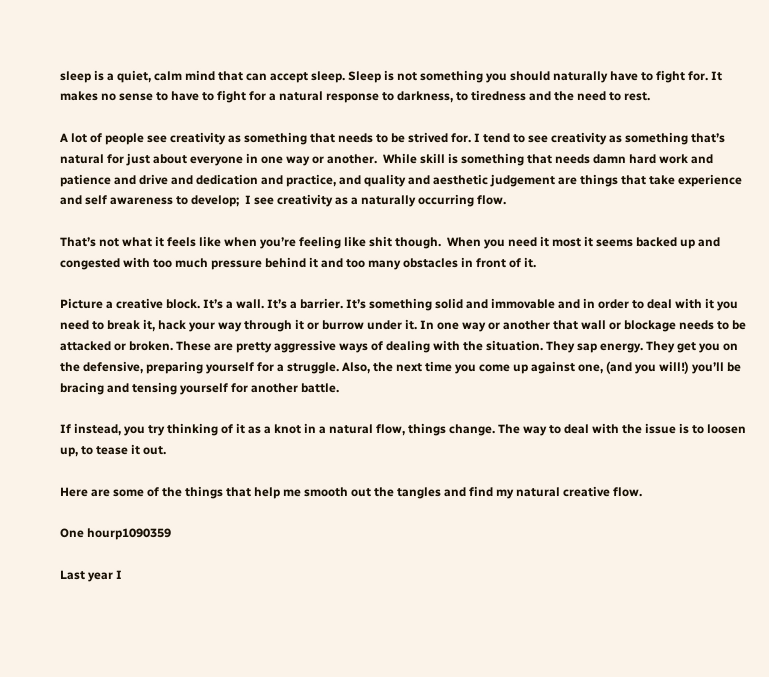sleep is a quiet, calm mind that can accept sleep. Sleep is not something you should naturally have to fight for. It makes no sense to have to fight for a natural response to darkness, to tiredness and the need to rest.

A lot of people see creativity as something that needs to be strived for. I tend to see creativity as something that’s natural for just about everyone in one way or another.  While skill is something that needs damn hard work and patience and drive and dedication and practice, and quality and aesthetic judgement are things that take experience and self awareness to develop;  I see creativity as a naturally occurring flow.

That’s not what it feels like when you’re feeling like shit though.  When you need it most it seems backed up and congested with too much pressure behind it and too many obstacles in front of it.

Picture a creative block. It’s a wall. It’s a barrier. It’s something solid and immovable and in order to deal with it you need to break it, hack your way through it or burrow under it. In one way or another that wall or blockage needs to be attacked or broken. These are pretty aggressive ways of dealing with the situation. They sap energy. They get you on the defensive, preparing yourself for a struggle. Also, the next time you come up against one, (and you will!) you’ll be bracing and tensing yourself for another battle.

If instead, you try thinking of it as a knot in a natural flow, things change. The way to deal with the issue is to loosen up, to tease it out.

Here are some of the things that help me smooth out the tangles and find my natural creative flow.

One hourp1090359

Last year I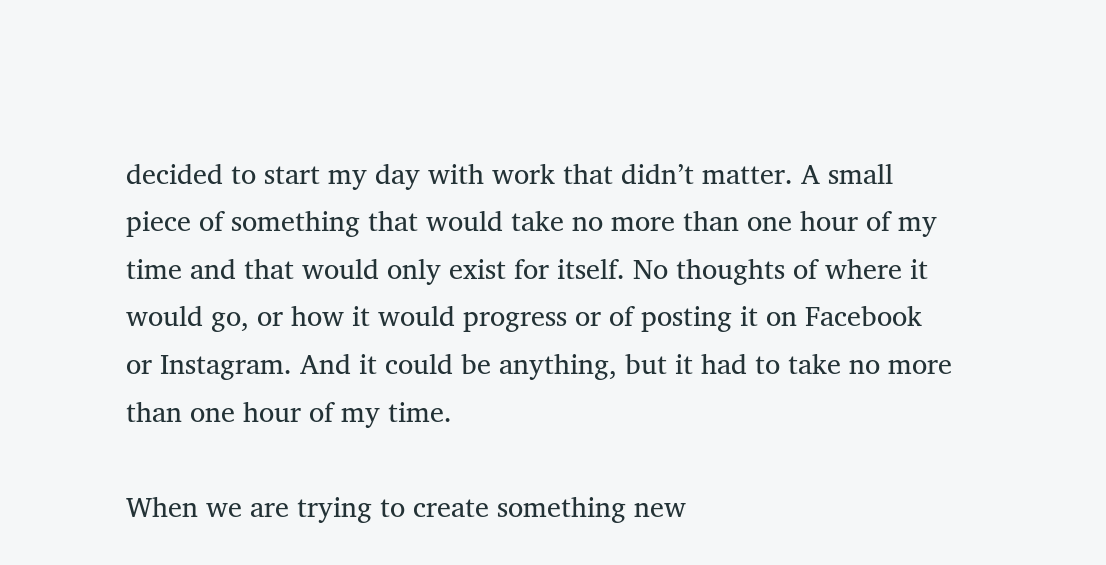decided to start my day with work that didn’t matter. A small piece of something that would take no more than one hour of my time and that would only exist for itself. No thoughts of where it would go, or how it would progress or of posting it on Facebook or Instagram. And it could be anything, but it had to take no more than one hour of my time.

When we are trying to create something new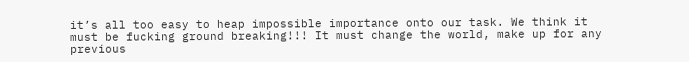it’s all too easy to heap impossible importance onto our task. We think it must be fucking ground breaking!!! It must change the world, make up for any previous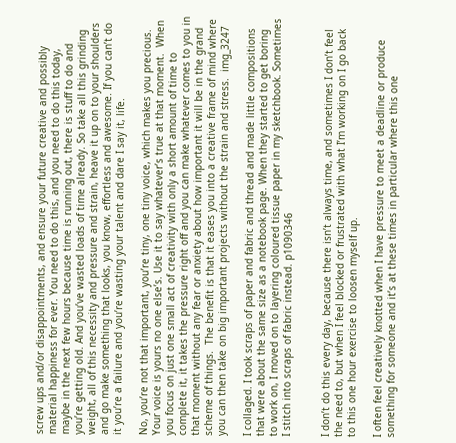screw ups and/or disappointments, and ensure your future creative and possibly material happiness for ever. You need to do this, and you need to do this today, maybe in the next few hours because time is running out, there is stuff to do and you’re getting old. And you’ve wasted loads of time already. So take all this grinding weight, all of this necessity and pressure and strain, heave it up on to your shoulders and go make something that looks, you know, effortless and awesome. If you can’t do it you’re a failure and you’re wasting your talent and dare I say it, life.

No, you’re not that important, you’re tiny, one tiny voice, which makes you precious. Your voice is yours no one else’s. Use it to say whatever’s true at that moment.  When you focus on just one small act of creativity with only a short amount of time to complete it, it takes the pressure right off and you can make whatever comes to you in that moment without any fear or anxiety about how important it will be in the grand scheme of things.  The benefit is that it eases you into a creative frame of mind where you can then take on big important projects without the strain and stress.  img_3247

I collaged. I took scraps of paper and fabric and thread and made little compositions that were about the same size as a notebook page. When they started to get boring to work on, I moved on to layering coloured tissue paper in my sketchbook. Sometimes I stitch into scraps of fabric instead. p1090346


I don’t do this every day, because there isn’t always time, and sometimes I don’t feel the need to, but when I feel blocked or frustrated with what I’m working on I go back to this one hour exercise to loosen myself up.

I often feel creatively knotted when I have pressure to meet a deadline or produce something for someone and it’s at these times in particular where this one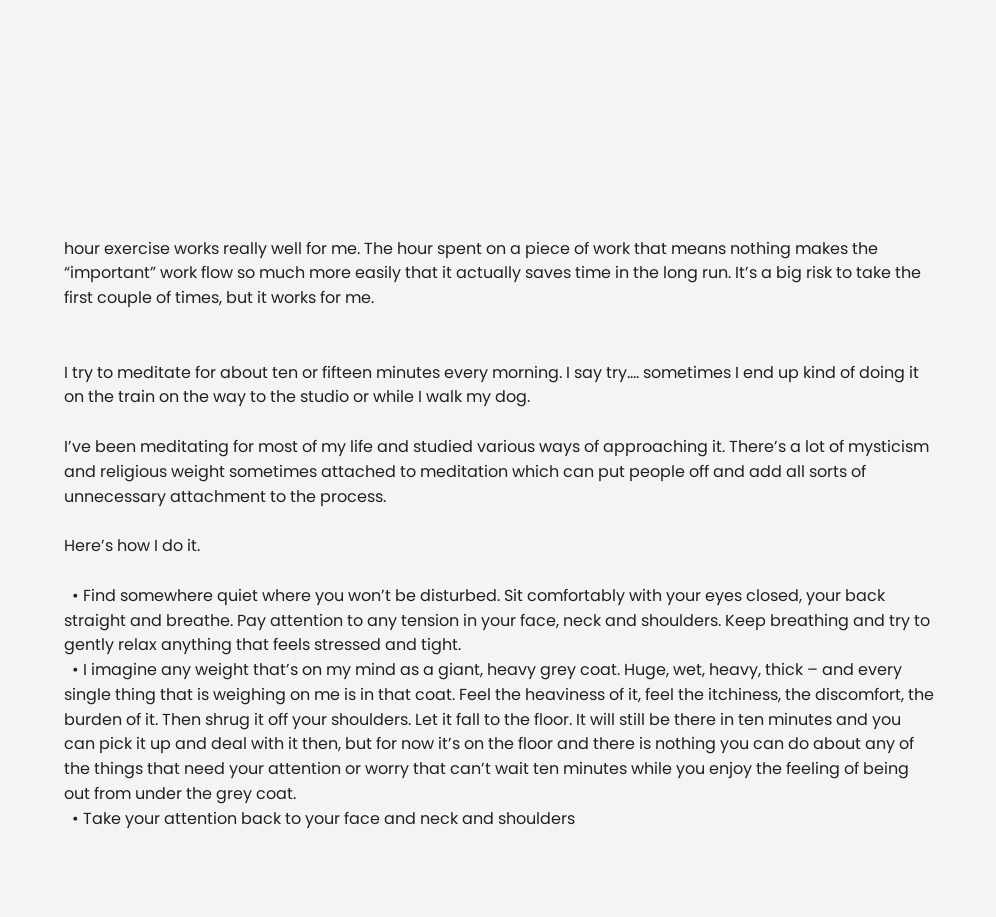hour exercise works really well for me. The hour spent on a piece of work that means nothing makes the “important” work flow so much more easily that it actually saves time in the long run. It’s a big risk to take the first couple of times, but it works for me.


I try to meditate for about ten or fifteen minutes every morning. I say try…. sometimes I end up kind of doing it on the train on the way to the studio or while I walk my dog.

I’ve been meditating for most of my life and studied various ways of approaching it. There’s a lot of mysticism and religious weight sometimes attached to meditation which can put people off and add all sorts of unnecessary attachment to the process.

Here’s how I do it.

  • Find somewhere quiet where you won’t be disturbed. Sit comfortably with your eyes closed, your back straight and breathe. Pay attention to any tension in your face, neck and shoulders. Keep breathing and try to gently relax anything that feels stressed and tight.
  • I imagine any weight that’s on my mind as a giant, heavy grey coat. Huge, wet, heavy, thick – and every single thing that is weighing on me is in that coat. Feel the heaviness of it, feel the itchiness, the discomfort, the burden of it. Then shrug it off your shoulders. Let it fall to the floor. It will still be there in ten minutes and you can pick it up and deal with it then, but for now it’s on the floor and there is nothing you can do about any of the things that need your attention or worry that can’t wait ten minutes while you enjoy the feeling of being out from under the grey coat.
  • Take your attention back to your face and neck and shoulders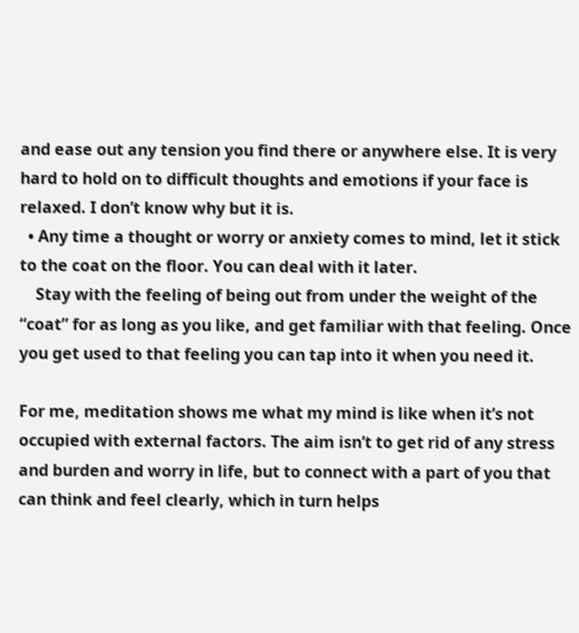and ease out any tension you find there or anywhere else. It is very hard to hold on to difficult thoughts and emotions if your face is relaxed. I don’t know why but it is.
  • Any time a thought or worry or anxiety comes to mind, let it stick to the coat on the floor. You can deal with it later.
    Stay with the feeling of being out from under the weight of the “coat” for as long as you like, and get familiar with that feeling. Once you get used to that feeling you can tap into it when you need it.

For me, meditation shows me what my mind is like when it’s not occupied with external factors. The aim isn’t to get rid of any stress and burden and worry in life, but to connect with a part of you that can think and feel clearly, which in turn helps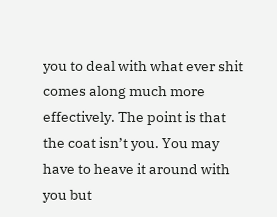you to deal with what ever shit comes along much more effectively. The point is that the coat isn’t you. You may have to heave it around with you but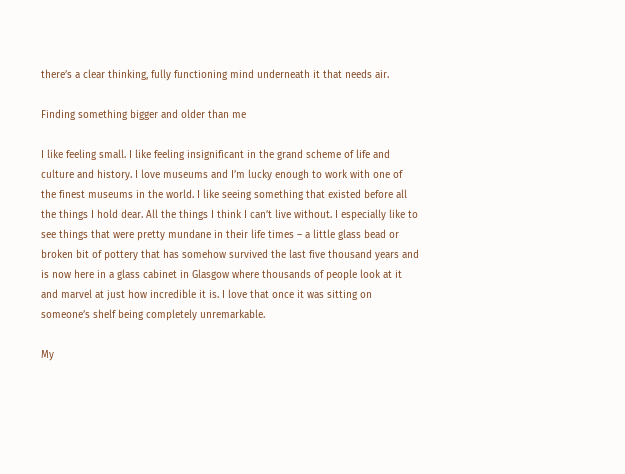there’s a clear thinking, fully functioning mind underneath it that needs air.

Finding something bigger and older than me

I like feeling small. I like feeling insignificant in the grand scheme of life and culture and history. I love museums and I’m lucky enough to work with one of the finest museums in the world. I like seeing something that existed before all the things I hold dear. All the things I think I can’t live without. I especially like to see things that were pretty mundane in their life times – a little glass bead or broken bit of pottery that has somehow survived the last five thousand years and is now here in a glass cabinet in Glasgow where thousands of people look at it and marvel at just how incredible it is. I love that once it was sitting on someone’s shelf being completely unremarkable.

My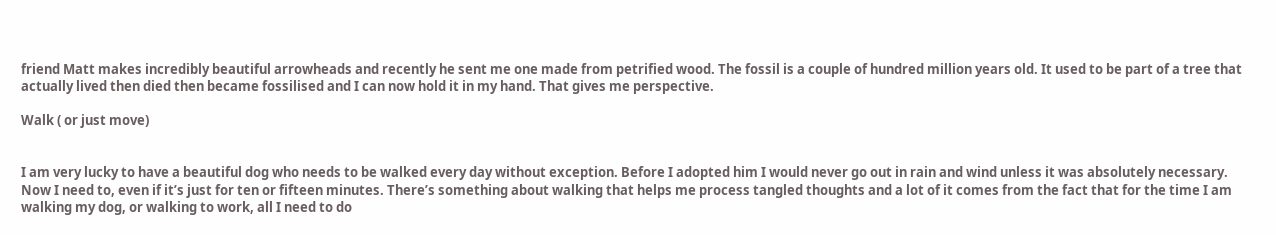friend Matt makes incredibly beautiful arrowheads and recently he sent me one made from petrified wood. The fossil is a couple of hundred million years old. It used to be part of a tree that actually lived then died then became fossilised and I can now hold it in my hand. That gives me perspective.

Walk ( or just move)


I am very lucky to have a beautiful dog who needs to be walked every day without exception. Before I adopted him I would never go out in rain and wind unless it was absolutely necessary. Now I need to, even if it’s just for ten or fifteen minutes. There’s something about walking that helps me process tangled thoughts and a lot of it comes from the fact that for the time I am walking my dog, or walking to work, all I need to do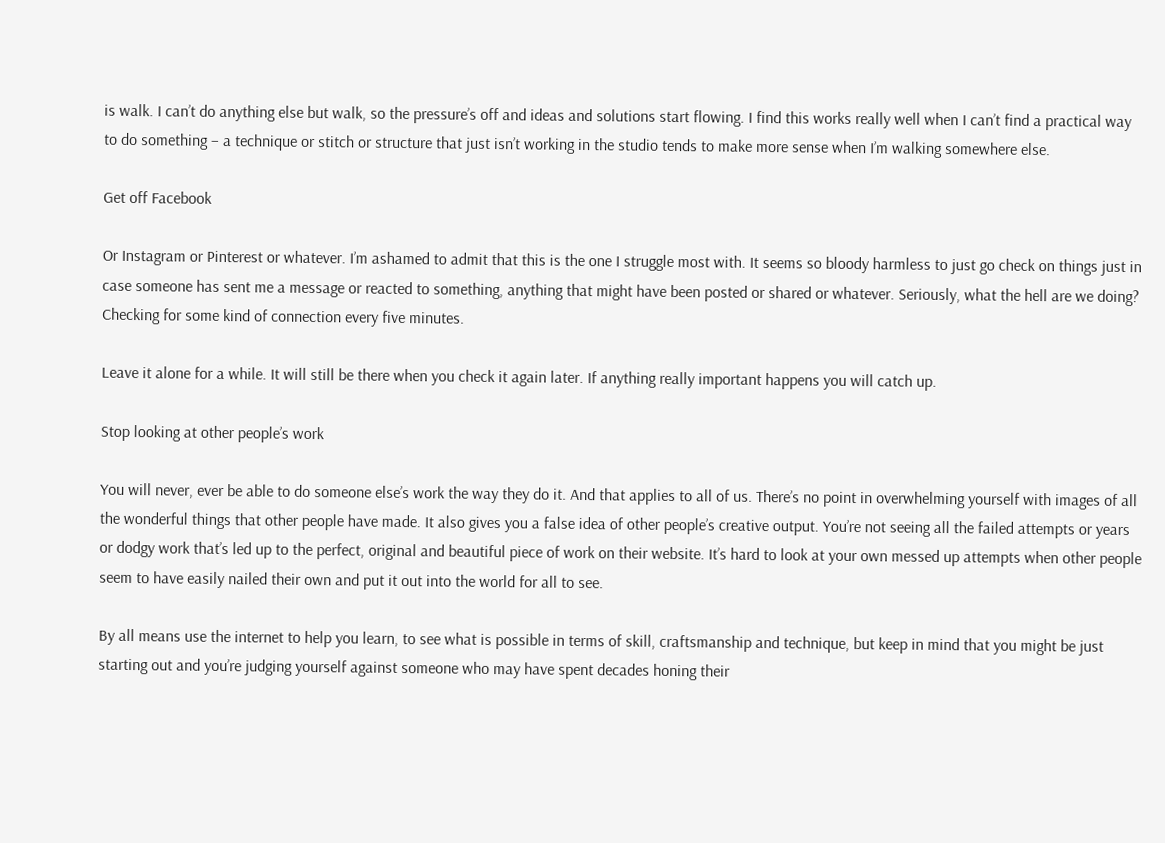is walk. I can’t do anything else but walk, so the pressure’s off and ideas and solutions start flowing. I find this works really well when I can’t find a practical way to do something – a technique or stitch or structure that just isn’t working in the studio tends to make more sense when I’m walking somewhere else.

Get off Facebook

Or Instagram or Pinterest or whatever. I’m ashamed to admit that this is the one I struggle most with. It seems so bloody harmless to just go check on things just in case someone has sent me a message or reacted to something, anything that might have been posted or shared or whatever. Seriously, what the hell are we doing? Checking for some kind of connection every five minutes.

Leave it alone for a while. It will still be there when you check it again later. If anything really important happens you will catch up.

Stop looking at other people’s work

You will never, ever be able to do someone else’s work the way they do it. And that applies to all of us. There’s no point in overwhelming yourself with images of all the wonderful things that other people have made. It also gives you a false idea of other people’s creative output. You’re not seeing all the failed attempts or years or dodgy work that’s led up to the perfect, original and beautiful piece of work on their website. It’s hard to look at your own messed up attempts when other people seem to have easily nailed their own and put it out into the world for all to see.

By all means use the internet to help you learn, to see what is possible in terms of skill, craftsmanship and technique, but keep in mind that you might be just starting out and you’re judging yourself against someone who may have spent decades honing their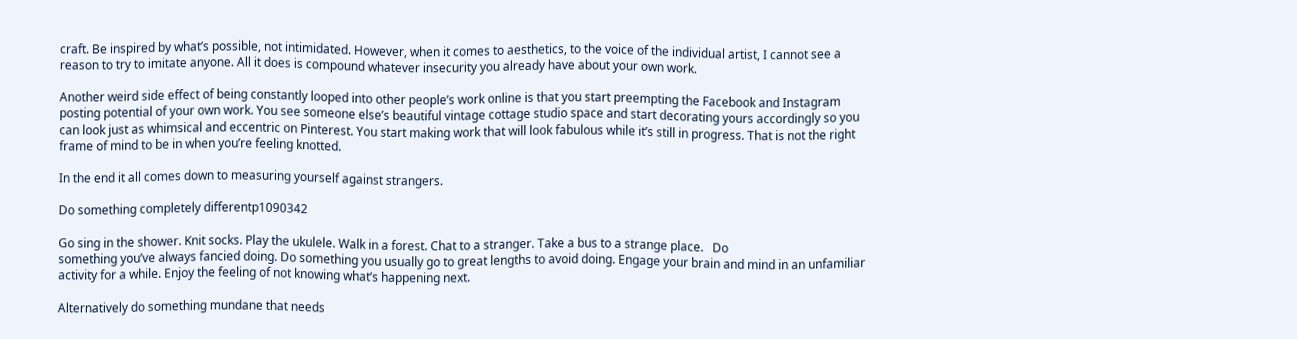craft. Be inspired by what’s possible, not intimidated. However, when it comes to aesthetics, to the voice of the individual artist, I cannot see a reason to try to imitate anyone. All it does is compound whatever insecurity you already have about your own work.

Another weird side effect of being constantly looped into other people’s work online is that you start preempting the Facebook and Instagram posting potential of your own work. You see someone else’s beautiful vintage cottage studio space and start decorating yours accordingly so you can look just as whimsical and eccentric on Pinterest. You start making work that will look fabulous while it’s still in progress. That is not the right frame of mind to be in when you’re feeling knotted.

In the end it all comes down to measuring yourself against strangers.

Do something completely differentp1090342

Go sing in the shower. Knit socks. Play the ukulele. Walk in a forest. Chat to a stranger. Take a bus to a strange place.   Do
something you’ve always fancied doing. Do something you usually go to great lengths to avoid doing. Engage your brain and mind in an unfamiliar activity for a while. Enjoy the feeling of not knowing what’s happening next.

Alternatively do something mundane that needs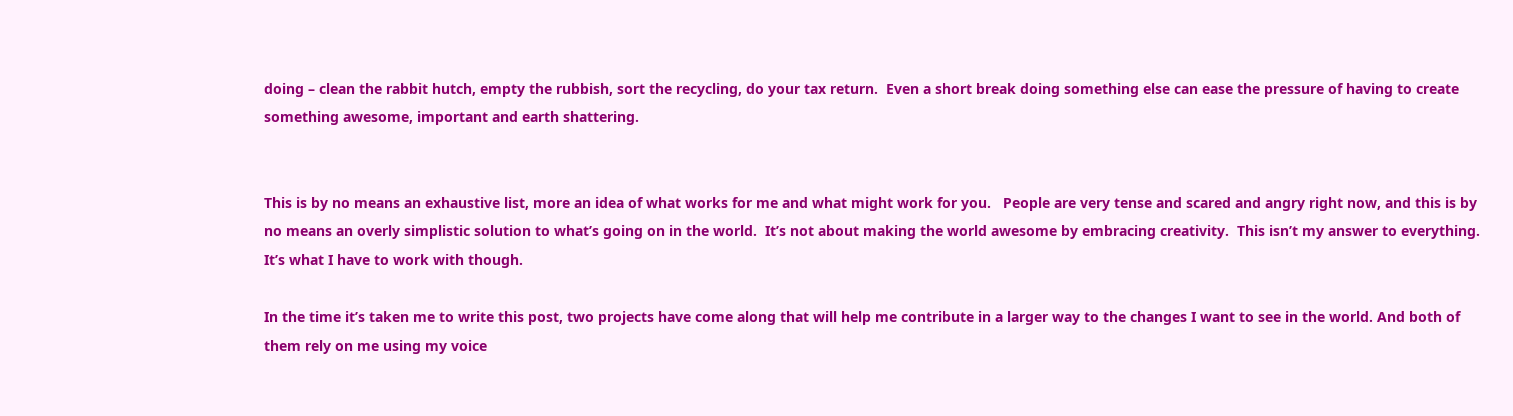doing – clean the rabbit hutch, empty the rubbish, sort the recycling, do your tax return.  Even a short break doing something else can ease the pressure of having to create something awesome, important and earth shattering.


This is by no means an exhaustive list, more an idea of what works for me and what might work for you.   People are very tense and scared and angry right now, and this is by no means an overly simplistic solution to what’s going on in the world.  It’s not about making the world awesome by embracing creativity.  This isn’t my answer to everything.   It’s what I have to work with though.

In the time it’s taken me to write this post, two projects have come along that will help me contribute in a larger way to the changes I want to see in the world. And both of them rely on me using my voice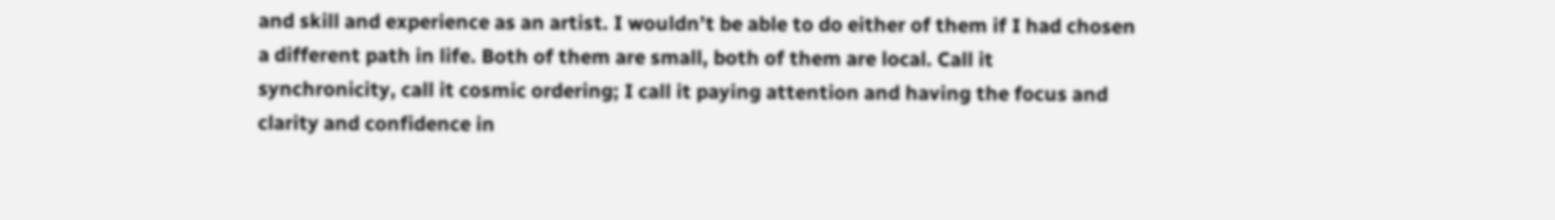and skill and experience as an artist. I wouldn’t be able to do either of them if I had chosen a different path in life. Both of them are small, both of them are local. Call it synchronicity, call it cosmic ordering; I call it paying attention and having the focus and clarity and confidence in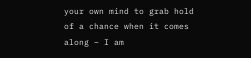your own mind to grab hold of a chance when it comes along – I am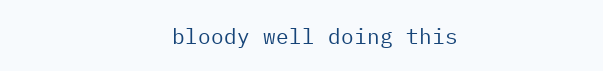bloody well doing this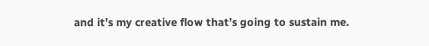and it’s my creative flow that’s going to sustain me.